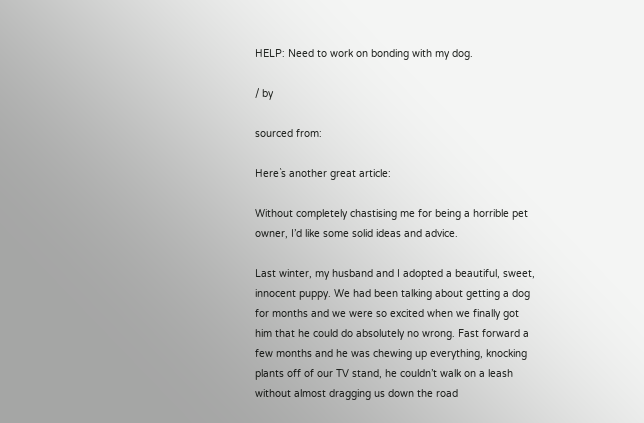HELP: Need to work on bonding with my dog.

/ by

sourced from:

Here`s another great article:

Without completely chastising me for being a horrible pet owner, I’d like some solid ideas and advice.

Last winter, my husband and I adopted a beautiful, sweet, innocent puppy. We had been talking about getting a dog for months and we were so excited when we finally got him that he could do absolutely no wrong. Fast forward a few months and he was chewing up everything, knocking plants off of our TV stand, he couldn’t walk on a leash without almost dragging us down the road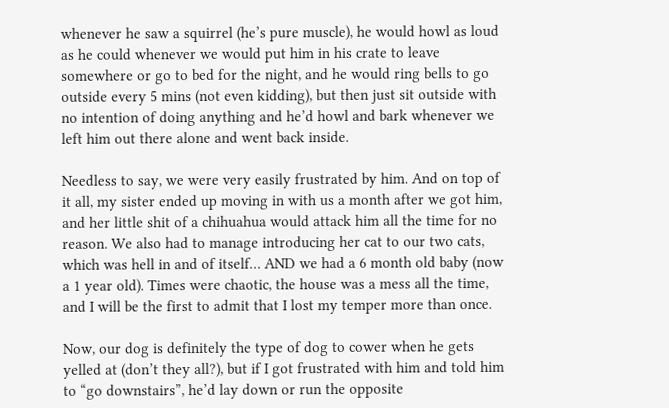whenever he saw a squirrel (he’s pure muscle), he would howl as loud as he could whenever we would put him in his crate to leave somewhere or go to bed for the night, and he would ring bells to go outside every 5 mins (not even kidding), but then just sit outside with no intention of doing anything and he’d howl and bark whenever we left him out there alone and went back inside.

Needless to say, we were very easily frustrated by him. And on top of it all, my sister ended up moving in with us a month after we got him, and her little shit of a chihuahua would attack him all the time for no reason. We also had to manage introducing her cat to our two cats, which was hell in and of itself… AND we had a 6 month old baby (now a 1 year old). Times were chaotic, the house was a mess all the time, and I will be the first to admit that I lost my temper more than once.

Now, our dog is definitely the type of dog to cower when he gets yelled at (don’t they all?), but if I got frustrated with him and told him to “go downstairs”, he’d lay down or run the opposite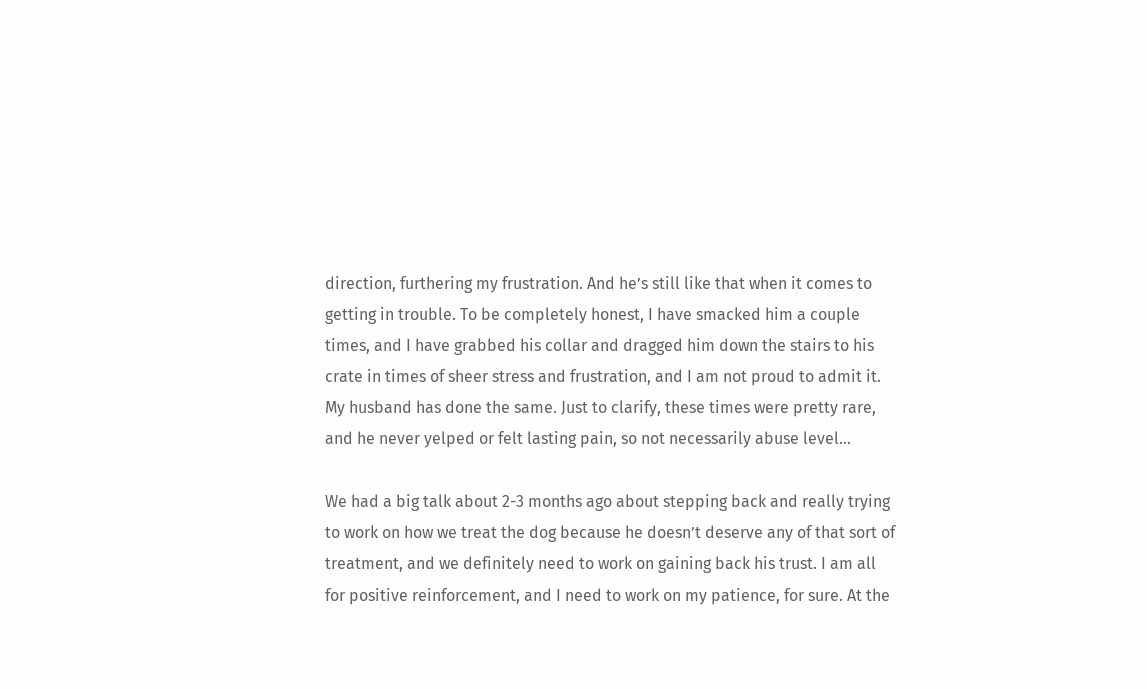direction, furthering my frustration. And he’s still like that when it comes to getting in trouble. To be completely honest, I have smacked him a couple times, and I have grabbed his collar and dragged him down the stairs to his crate in times of sheer stress and frustration, and I am not proud to admit it. My husband has done the same. Just to clarify, these times were pretty rare, and he never yelped or felt lasting pain, so not necessarily abuse level…

We had a big talk about 2-3 months ago about stepping back and really trying to work on how we treat the dog because he doesn’t deserve any of that sort of treatment, and we definitely need to work on gaining back his trust. I am all for positive reinforcement, and I need to work on my patience, for sure. At the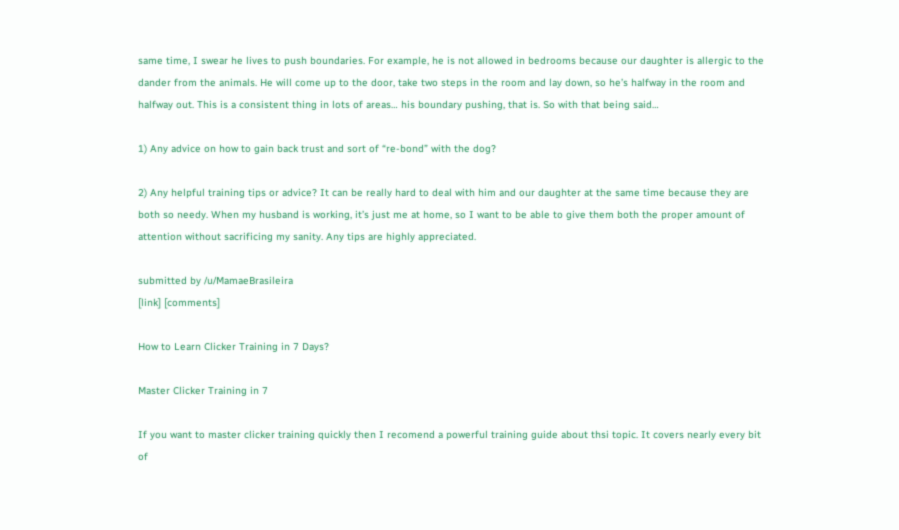same time, I swear he lives to push boundaries. For example, he is not allowed in bedrooms because our daughter is allergic to the dander from the animals. He will come up to the door, take two steps in the room and lay down, so he’s halfway in the room and halfway out. This is a consistent thing in lots of areas… his boundary pushing, that is. So with that being said…

1) Any advice on how to gain back trust and sort of “re-bond” with the dog?

2) Any helpful training tips or advice? It can be really hard to deal with him and our daughter at the same time because they are both so needy. When my husband is working, it’s just me at home, so I want to be able to give them both the proper amount of attention without sacrificing my sanity. Any tips are highly appreciated.

submitted by /u/MamaeBrasileira
[link] [comments]

How to Learn Clicker Training in 7 Days?

Master Clicker Training in 7

If you want to master clicker training quickly then I recomend a powerful training guide about thsi topic. It covers nearly every bit of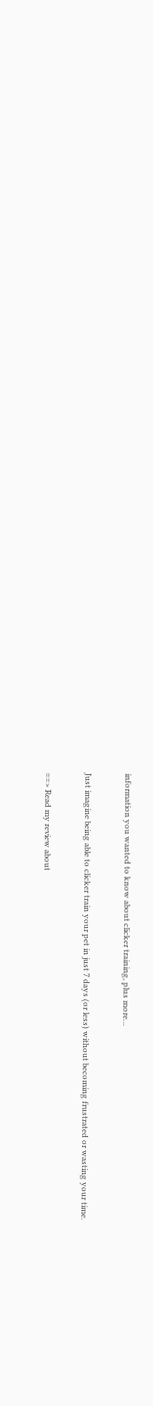information you wanted to know about clicker training, plus more…

Just imagine being able to clicker train your pet in just 7 days (or less) without becoming frustrated or wasting your time.

==> Read my review about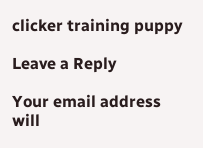clicker training puppy

Leave a Reply

Your email address will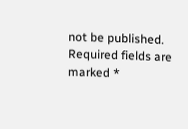not be published. Required fields are marked *